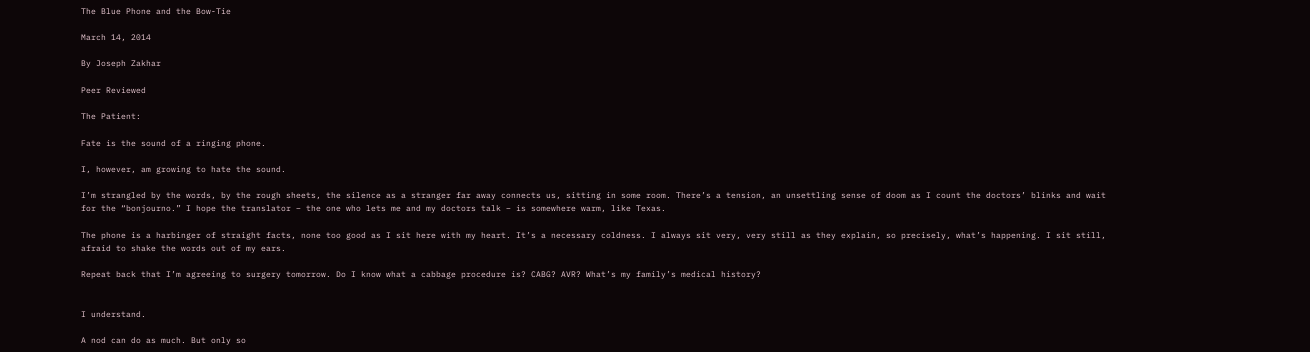The Blue Phone and the Bow-Tie

March 14, 2014

By Joseph Zakhar

Peer Reviewed

The Patient:

Fate is the sound of a ringing phone.

I, however, am growing to hate the sound.

I’m strangled by the words, by the rough sheets, the silence as a stranger far away connects us, sitting in some room. There’s a tension, an unsettling sense of doom as I count the doctors’ blinks and wait for the “bonjourno.” I hope the translator – the one who lets me and my doctors talk – is somewhere warm, like Texas.

The phone is a harbinger of straight facts, none too good as I sit here with my heart. It’s a necessary coldness. I always sit very, very still as they explain, so precisely, what’s happening. I sit still, afraid to shake the words out of my ears.

Repeat back that I’m agreeing to surgery tomorrow. Do I know what a cabbage procedure is? CABG? AVR? What’s my family’s medical history?


I understand.

A nod can do as much. But only so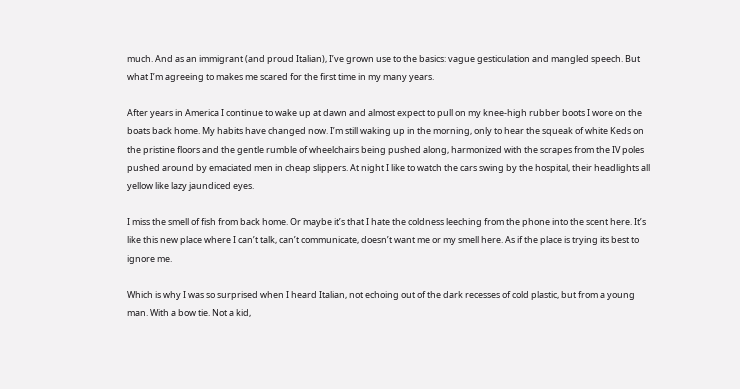much. And as an immigrant (and proud Italian), I’ve grown use to the basics: vague gesticulation and mangled speech. But what I’m agreeing to makes me scared for the first time in my many years.

After years in America I continue to wake up at dawn and almost expect to pull on my knee-high rubber boots I wore on the boats back home. My habits have changed now. I’m still waking up in the morning, only to hear the squeak of white Keds on the pristine floors and the gentle rumble of wheelchairs being pushed along, harmonized with the scrapes from the IV poles pushed around by emaciated men in cheap slippers. At night I like to watch the cars swing by the hospital, their headlights all yellow like lazy jaundiced eyes.

I miss the smell of fish from back home. Or maybe it’s that I hate the coldness leeching from the phone into the scent here. It’s like this new place where I can’t talk, can’t communicate, doesn’t want me or my smell here. As if the place is trying its best to ignore me.

Which is why I was so surprised when I heard Italian, not echoing out of the dark recesses of cold plastic, but from a young man. With a bow tie. Not a kid,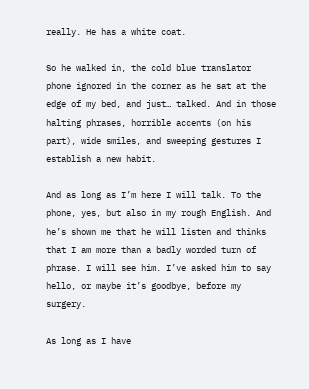really. He has a white coat.

So he walked in, the cold blue translator phone ignored in the corner as he sat at the edge of my bed, and just… talked. And in those halting phrases, horrible accents (on his part), wide smiles, and sweeping gestures I establish a new habit.

And as long as I’m here I will talk. To the phone, yes, but also in my rough English. And he’s shown me that he will listen and thinks that I am more than a badly worded turn of phrase. I will see him. I’ve asked him to say hello, or maybe it’s goodbye, before my surgery.

As long as I have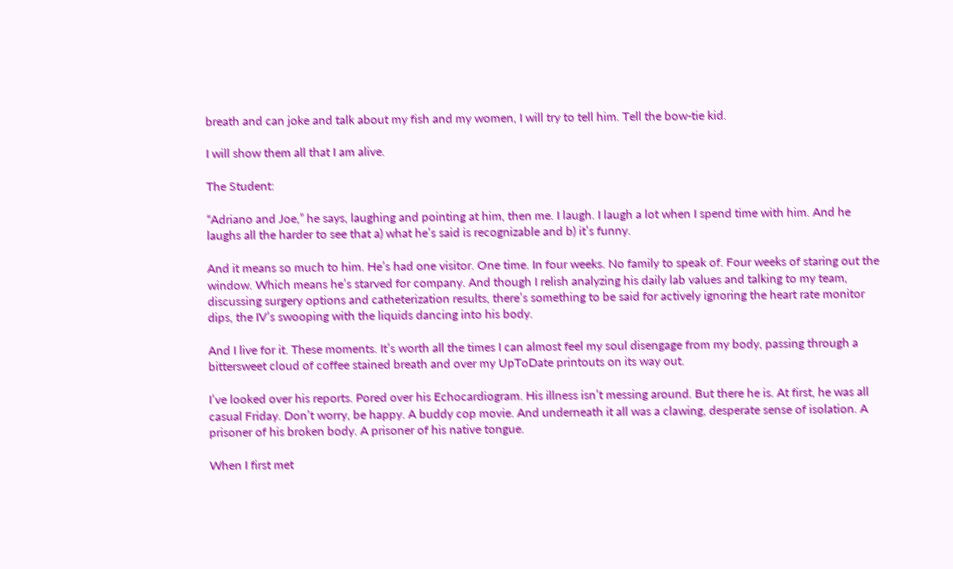breath and can joke and talk about my fish and my women, I will try to tell him. Tell the bow-tie kid.

I will show them all that I am alive.

The Student:

“Adriano and Joe,” he says, laughing and pointing at him, then me. I laugh. I laugh a lot when I spend time with him. And he laughs all the harder to see that a) what he’s said is recognizable and b) it’s funny.

And it means so much to him. He’s had one visitor. One time. In four weeks. No family to speak of. Four weeks of staring out the window. Which means he’s starved for company. And though I relish analyzing his daily lab values and talking to my team, discussing surgery options and catheterization results, there’s something to be said for actively ignoring the heart rate monitor dips, the IV’s swooping with the liquids dancing into his body.

And I live for it. These moments. It’s worth all the times I can almost feel my soul disengage from my body, passing through a bittersweet cloud of coffee stained breath and over my UpToDate printouts on its way out.

I’ve looked over his reports. Pored over his Echocardiogram. His illness isn’t messing around. But there he is. At first, he was all casual Friday. Don’t worry, be happy. A buddy cop movie. And underneath it all was a clawing, desperate sense of isolation. A prisoner of his broken body. A prisoner of his native tongue.

When I first met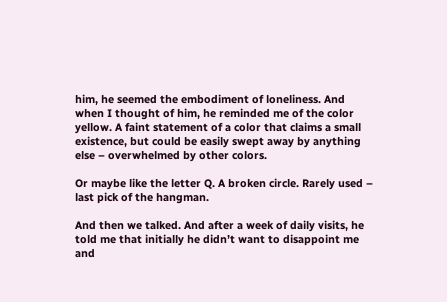him, he seemed the embodiment of loneliness. And when I thought of him, he reminded me of the color yellow. A faint statement of a color that claims a small existence, but could be easily swept away by anything else – overwhelmed by other colors.

Or maybe like the letter Q. A broken circle. Rarely used – last pick of the hangman.

And then we talked. And after a week of daily visits, he told me that initially he didn’t want to disappoint me and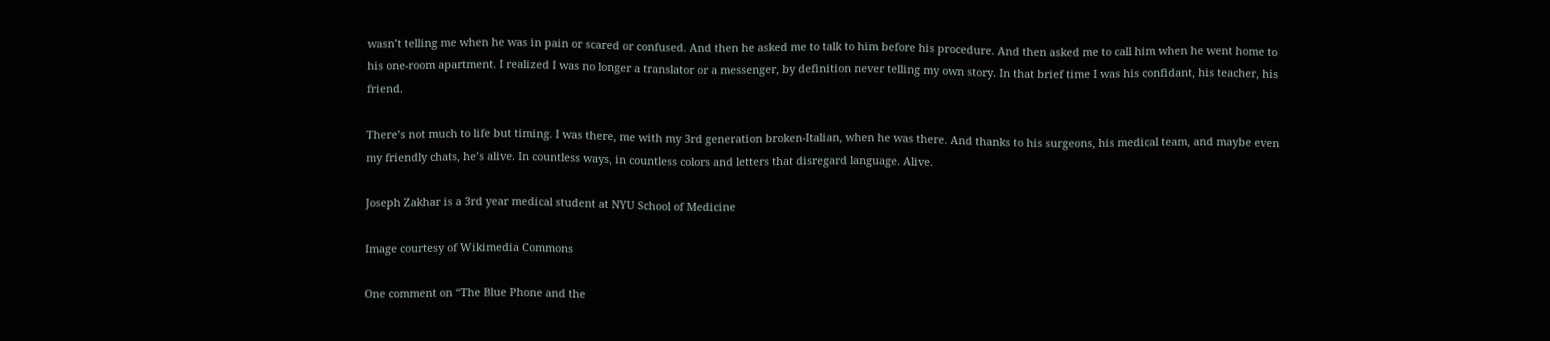wasn’t telling me when he was in pain or scared or confused. And then he asked me to talk to him before his procedure. And then asked me to call him when he went home to his one-room apartment. I realized I was no longer a translator or a messenger, by definition never telling my own story. In that brief time I was his confidant, his teacher, his friend.

There’s not much to life but timing. I was there, me with my 3rd generation broken-Italian, when he was there. And thanks to his surgeons, his medical team, and maybe even my friendly chats, he’s alive. In countless ways, in countless colors and letters that disregard language. Alive.

Joseph Zakhar is a 3rd year medical student at NYU School of Medicine

Image courtesy of Wikimedia Commons

One comment on “The Blue Phone and the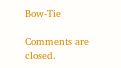Bow-Tie

Comments are closed.